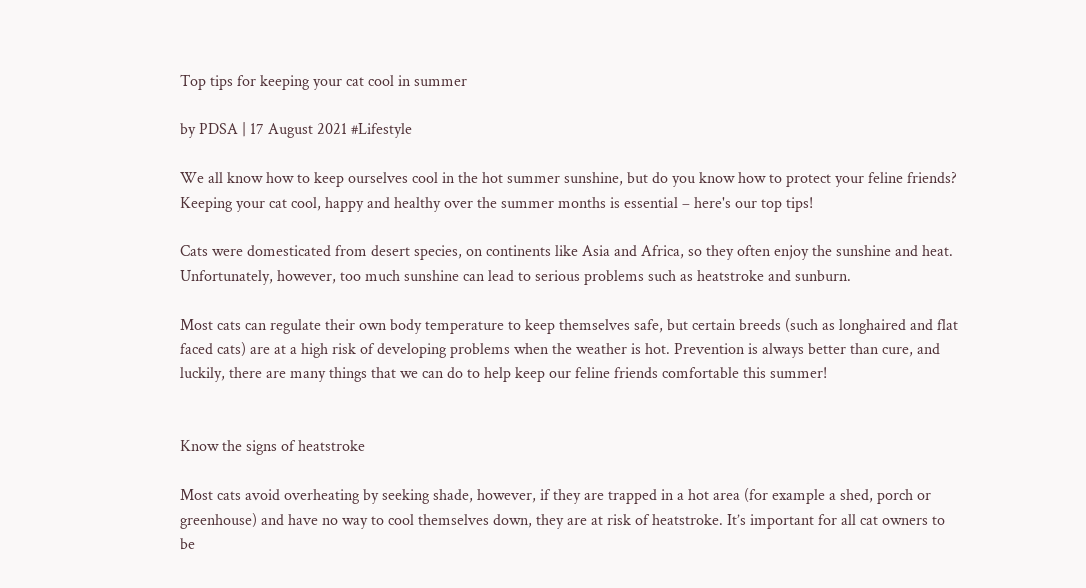Top tips for keeping your cat cool in summer

by PDSA | 17 August 2021 #Lifestyle

We all know how to keep ourselves cool in the hot summer sunshine, but do you know how to protect your feline friends? Keeping your cat cool, happy and healthy over the summer months is essential – here's our top tips!

Cats were domesticated from desert species, on continents like Asia and Africa, so they often enjoy the sunshine and heat. Unfortunately, however, too much sunshine can lead to serious problems such as heatstroke and sunburn.

Most cats can regulate their own body temperature to keep themselves safe, but certain breeds (such as longhaired and flat faced cats) are at a high risk of developing problems when the weather is hot. Prevention is always better than cure, and luckily, there are many things that we can do to help keep our feline friends comfortable this summer!


Know the signs of heatstroke

Most cats avoid overheating by seeking shade, however, if they are trapped in a hot area (for example a shed, porch or greenhouse) and have no way to cool themselves down, they are at risk of heatstroke. It’s important for all cat owners to be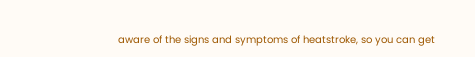aware of the signs and symptoms of heatstroke, so you can get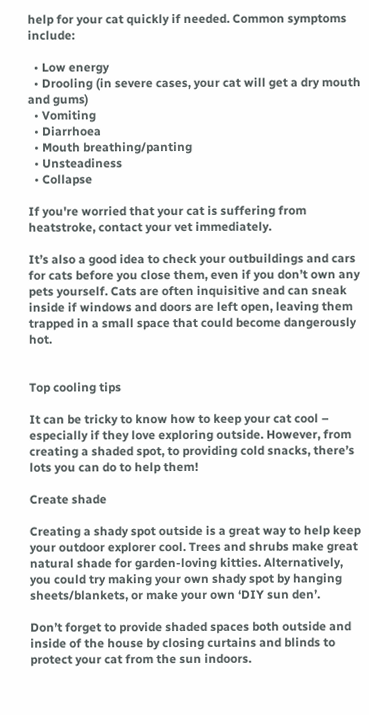help for your cat quickly if needed. Common symptoms include:

  • Low energy
  • Drooling (in severe cases, your cat will get a dry mouth and gums)
  • Vomiting
  • Diarrhoea
  • Mouth breathing/panting
  • Unsteadiness
  • Collapse

If you're worried that your cat is suffering from heatstroke, contact your vet immediately.

It’s also a good idea to check your outbuildings and cars for cats before you close them, even if you don’t own any pets yourself. Cats are often inquisitive and can sneak inside if windows and doors are left open, leaving them trapped in a small space that could become dangerously hot.


Top cooling tips

It can be tricky to know how to keep your cat cool – especially if they love exploring outside. However, from creating a shaded spot, to providing cold snacks, there’s lots you can do to help them!

Create shade

Creating a shady spot outside is a great way to help keep your outdoor explorer cool. Trees and shrubs make great natural shade for garden-loving kitties. Alternatively, you could try making your own shady spot by hanging sheets/blankets, or make your own ‘DIY sun den’.

Don’t forget to provide shaded spaces both outside and inside of the house by closing curtains and blinds to protect your cat from the sun indoors.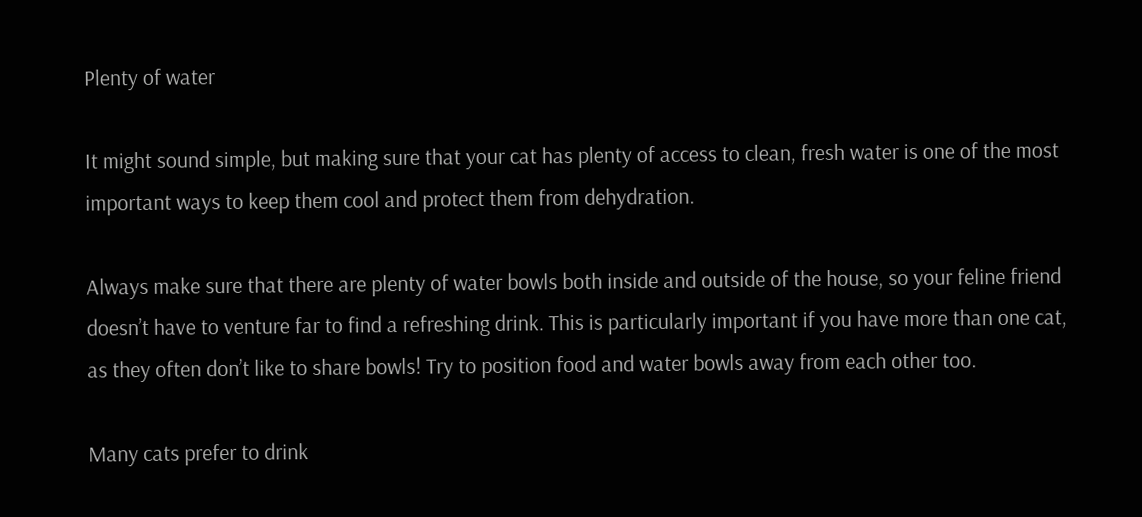Plenty of water

It might sound simple, but making sure that your cat has plenty of access to clean, fresh water is one of the most important ways to keep them cool and protect them from dehydration.

Always make sure that there are plenty of water bowls both inside and outside of the house, so your feline friend doesn’t have to venture far to find a refreshing drink. This is particularly important if you have more than one cat, as they often don’t like to share bowls! Try to position food and water bowls away from each other too.

Many cats prefer to drink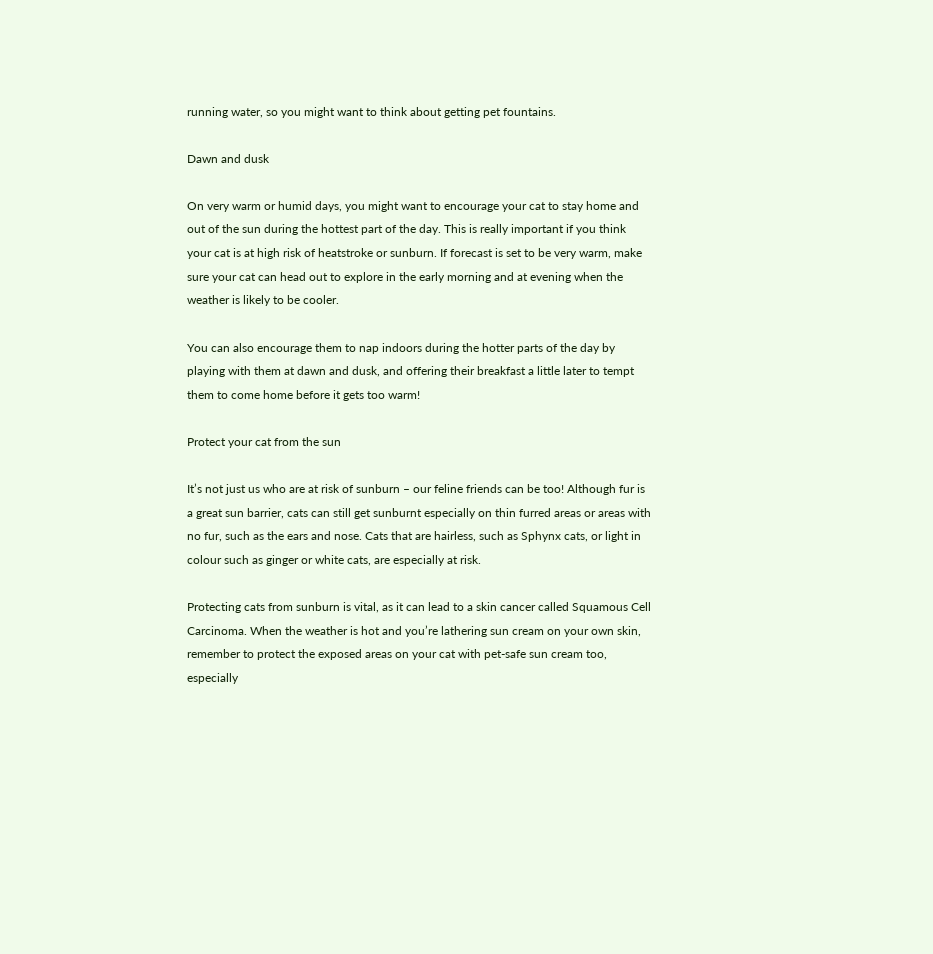running water, so you might want to think about getting pet fountains.

Dawn and dusk

On very warm or humid days, you might want to encourage your cat to stay home and out of the sun during the hottest part of the day. This is really important if you think your cat is at high risk of heatstroke or sunburn. If forecast is set to be very warm, make sure your cat can head out to explore in the early morning and at evening when the weather is likely to be cooler.

You can also encourage them to nap indoors during the hotter parts of the day by playing with them at dawn and dusk, and offering their breakfast a little later to tempt them to come home before it gets too warm!

Protect your cat from the sun

It’s not just us who are at risk of sunburn – our feline friends can be too! Although fur is a great sun barrier, cats can still get sunburnt especially on thin furred areas or areas with no fur, such as the ears and nose. Cats that are hairless, such as Sphynx cats, or light in colour such as ginger or white cats, are especially at risk.

Protecting cats from sunburn is vital, as it can lead to a skin cancer called Squamous Cell Carcinoma. When the weather is hot and you’re lathering sun cream on your own skin, remember to protect the exposed areas on your cat with pet-safe sun cream too, especially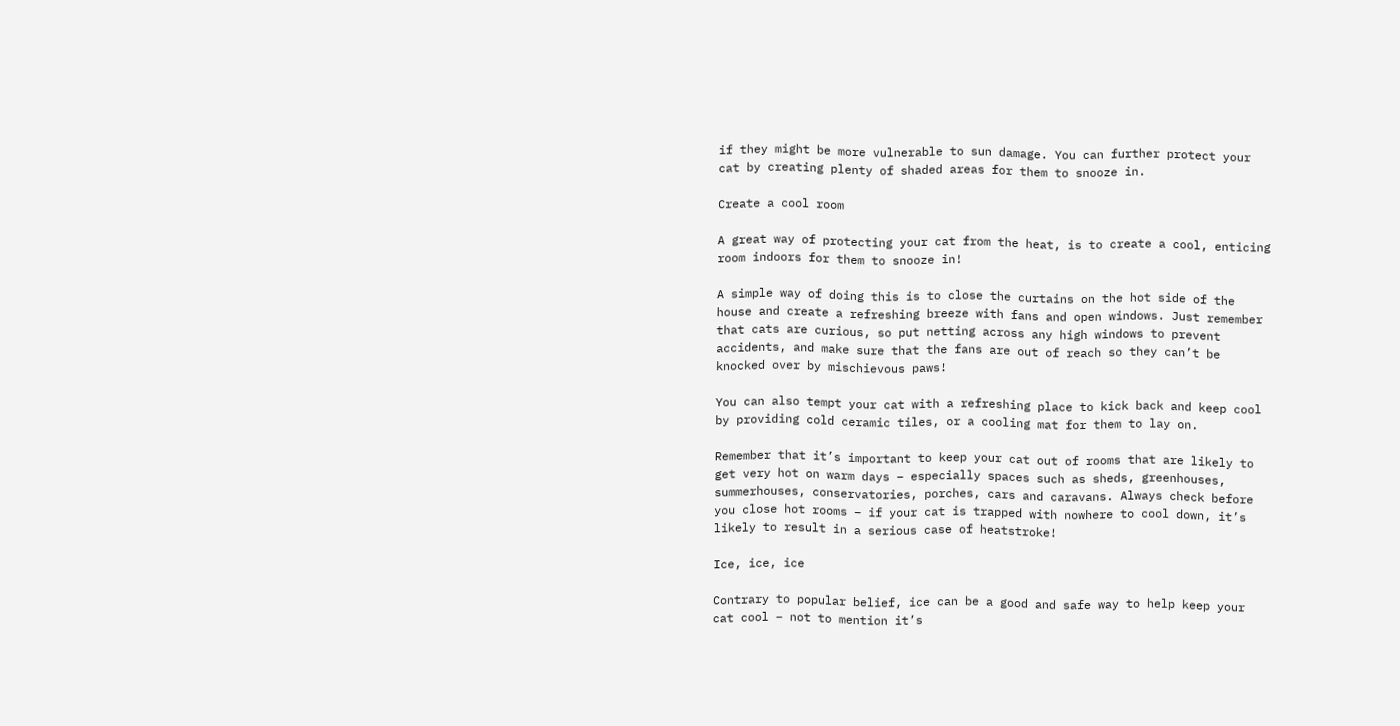if they might be more vulnerable to sun damage. You can further protect your cat by creating plenty of shaded areas for them to snooze in.

Create a cool room

A great way of protecting your cat from the heat, is to create a cool, enticing room indoors for them to snooze in!

A simple way of doing this is to close the curtains on the hot side of the house and create a refreshing breeze with fans and open windows. Just remember that cats are curious, so put netting across any high windows to prevent accidents, and make sure that the fans are out of reach so they can’t be knocked over by mischievous paws!

You can also tempt your cat with a refreshing place to kick back and keep cool by providing cold ceramic tiles, or a cooling mat for them to lay on.

Remember that it’s important to keep your cat out of rooms that are likely to get very hot on warm days – especially spaces such as sheds, greenhouses, summerhouses, conservatories, porches, cars and caravans. Always check before you close hot rooms – if your cat is trapped with nowhere to cool down, it’s likely to result in a serious case of heatstroke!

Ice, ice, ice

Contrary to popular belief, ice can be a good and safe way to help keep your cat cool – not to mention it’s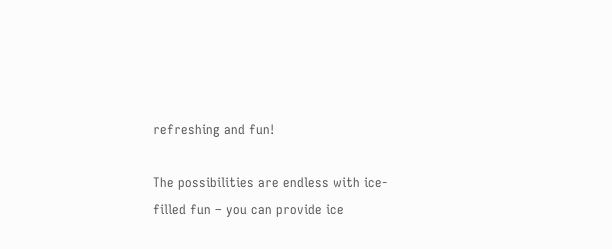refreshing and fun!

The possibilities are endless with ice-filled fun – you can provide ice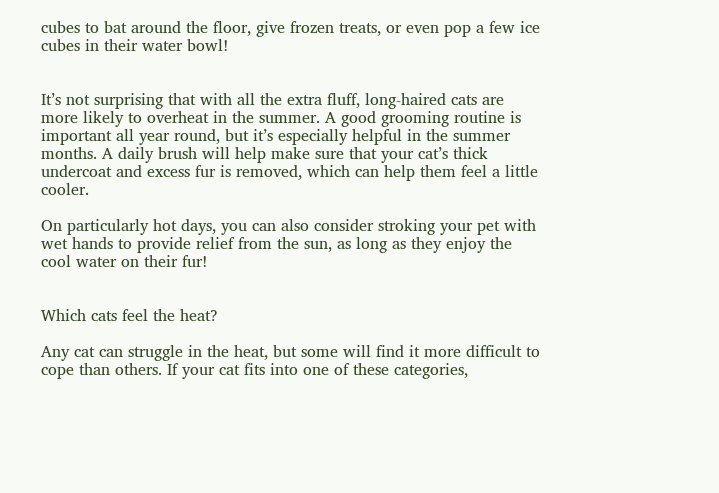cubes to bat around the floor, give frozen treats, or even pop a few ice cubes in their water bowl!


It’s not surprising that with all the extra fluff, long-haired cats are more likely to overheat in the summer. A good grooming routine is important all year round, but it’s especially helpful in the summer months. A daily brush will help make sure that your cat’s thick undercoat and excess fur is removed, which can help them feel a little cooler.

On particularly hot days, you can also consider stroking your pet with wet hands to provide relief from the sun, as long as they enjoy the cool water on their fur!


Which cats feel the heat?

Any cat can struggle in the heat, but some will find it more difficult to cope than others. If your cat fits into one of these categories,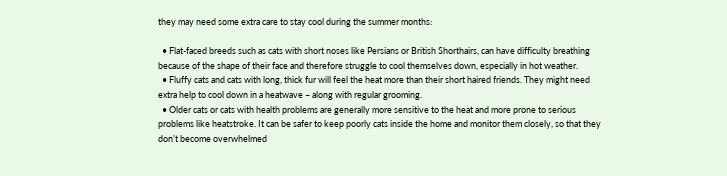they may need some extra care to stay cool during the summer months:

  • Flat-faced breeds such as cats with short noses like Persians or British Shorthairs, can have difficulty breathing because of the shape of their face and therefore struggle to cool themselves down, especially in hot weather.
  • Fluffy cats and cats with long, thick fur will feel the heat more than their short haired friends. They might need extra help to cool down in a heatwave – along with regular grooming.
  • Older cats or cats with health problems are generally more sensitive to the heat and more prone to serious problems like heatstroke. It can be safer to keep poorly cats inside the home and monitor them closely, so that they don’t become overwhelmed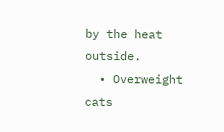by the heat outside.
  • Overweight cats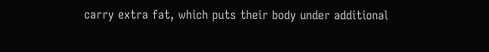carry extra fat, which puts their body under additional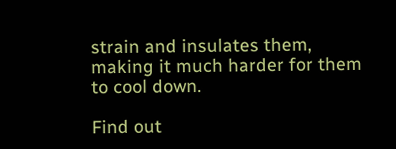strain and insulates them, making it much harder for them to cool down.

Find out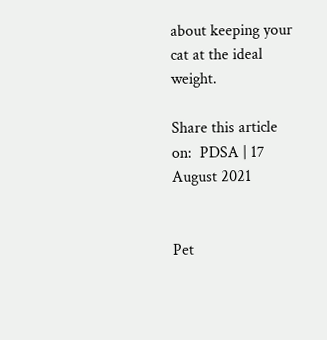about keeping your cat at the ideal weight.

Share this article on:  PDSA | 17 August 2021


Pet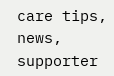care tips, news, supporter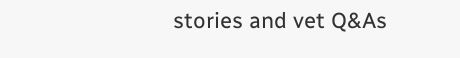stories and vet Q&As